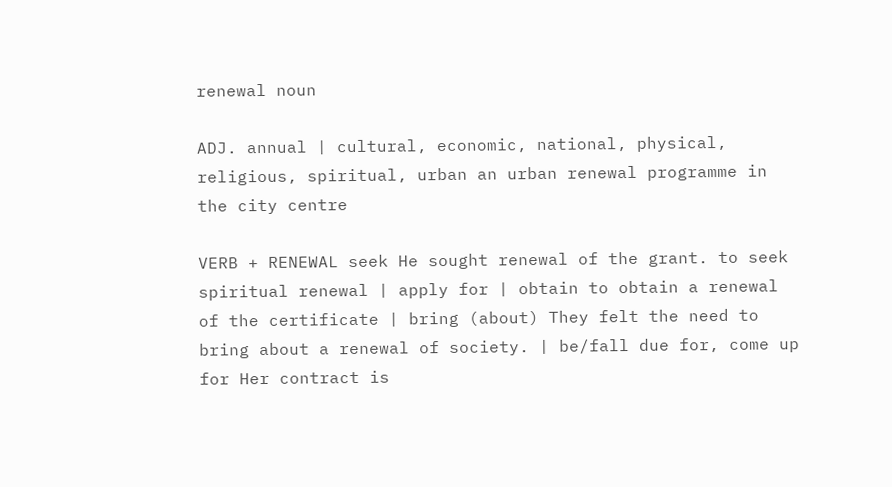renewal noun

ADJ. annual | cultural, economic, national, physical, religious, spiritual, urban an urban renewal programme in the city centre

VERB + RENEWAL seek He sought renewal of the grant. to seek spiritual renewal | apply for | obtain to obtain a renewal of the certificate | bring (about) They felt the need to bring about a renewal of society. | be/fall due for, come up for Her contract is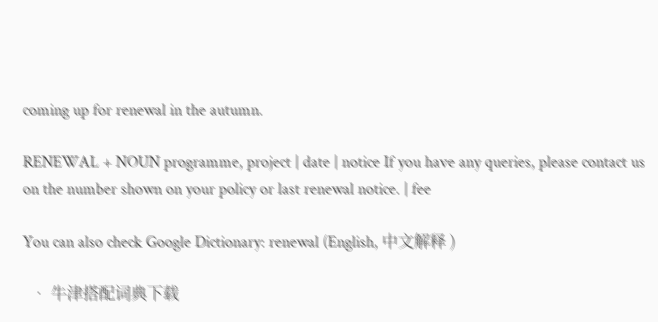coming up for renewal in the autumn.

RENEWAL + NOUN programme, project | date | notice If you have any queries, please contact us on the number shown on your policy or last renewal notice. | fee

You can also check Google Dictionary: renewal (English, 中文解释 )

  • 牛津搭配词典下载